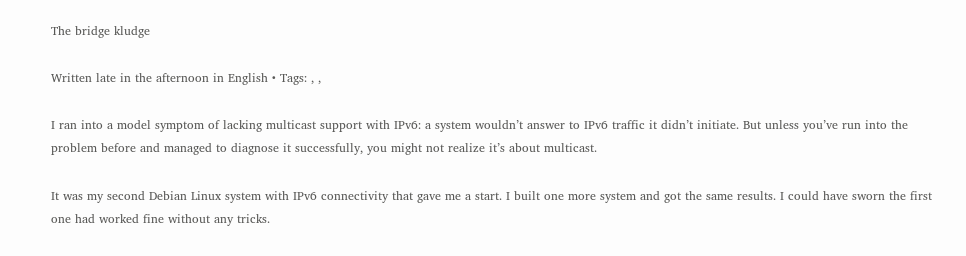The bridge kludge

Written late in the afternoon in English • Tags: , ,

I ran into a model symptom of lacking multicast support with IPv6: a system wouldn’t answer to IPv6 traffic it didn’t initiate. But unless you’ve run into the problem before and managed to diagnose it successfully, you might not realize it’s about multicast.

It was my second Debian Linux system with IPv6 connectivity that gave me a start. I built one more system and got the same results. I could have sworn the first one had worked fine without any tricks.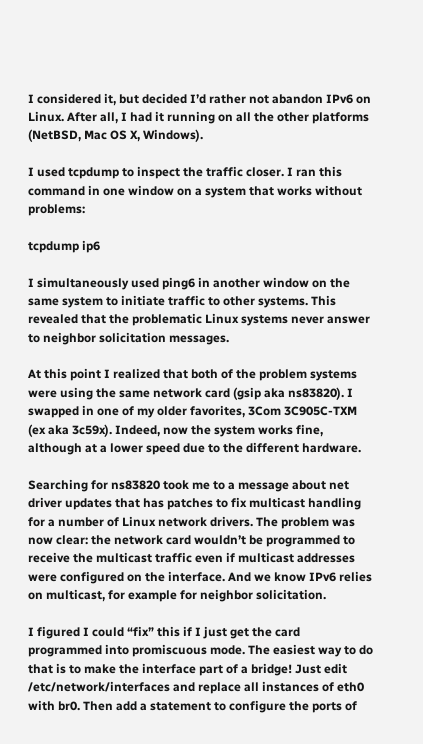I considered it, but decided I’d rather not abandon IPv6 on Linux. After all, I had it running on all the other platforms (NetBSD, Mac OS X, Windows).

I used tcpdump to inspect the traffic closer. I ran this command in one window on a system that works without problems:

tcpdump ip6

I simultaneously used ping6 in another window on the same system to initiate traffic to other systems. This revealed that the problematic Linux systems never answer to neighbor solicitation messages.

At this point I realized that both of the problem systems were using the same network card (gsip aka ns83820). I swapped in one of my older favorites, 3Com 3C905C-TXM (ex aka 3c59x). Indeed, now the system works fine, although at a lower speed due to the different hardware.

Searching for ns83820 took me to a message about net driver updates that has patches to fix multicast handling for a number of Linux network drivers. The problem was now clear: the network card wouldn’t be programmed to receive the multicast traffic even if multicast addresses were configured on the interface. And we know IPv6 relies on multicast, for example for neighbor solicitation.

I figured I could “fix” this if I just get the card programmed into promiscuous mode. The easiest way to do that is to make the interface part of a bridge! Just edit /etc/network/interfaces and replace all instances of eth0 with br0. Then add a statement to configure the ports of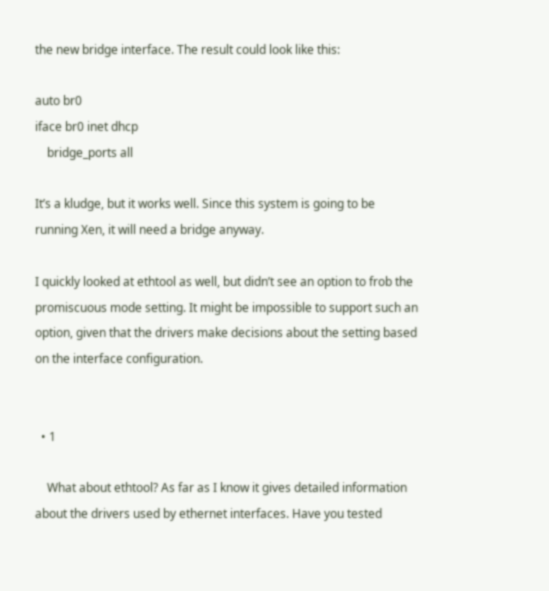the new bridge interface. The result could look like this:

auto br0
iface br0 inet dhcp
    bridge_ports all

It’s a kludge, but it works well. Since this system is going to be running Xen, it will need a bridge anyway.

I quickly looked at ethtool as well, but didn’t see an option to frob the promiscuous mode setting. It might be impossible to support such an option, given that the drivers make decisions about the setting based on the interface configuration.


  • 1

    What about ethtool? As far as I know it gives detailed information about the drivers used by ethernet interfaces. Have you tested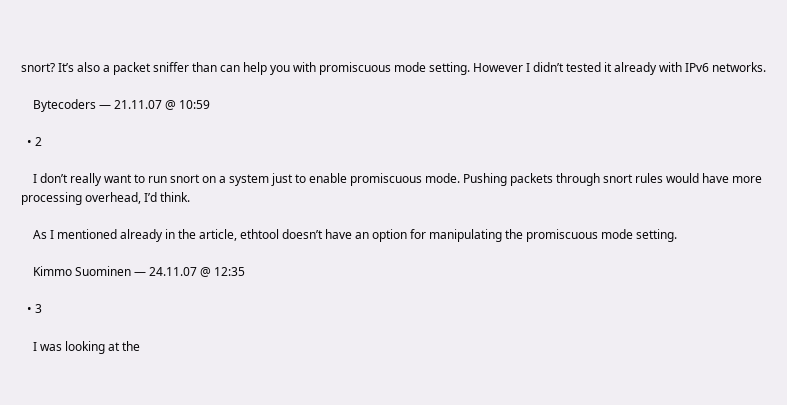snort? It’s also a packet sniffer than can help you with promiscuous mode setting. However I didn’t tested it already with IPv6 networks.

    Bytecoders — 21.11.07 @ 10:59

  • 2

    I don’t really want to run snort on a system just to enable promiscuous mode. Pushing packets through snort rules would have more processing overhead, I’d think.

    As I mentioned already in the article, ethtool doesn’t have an option for manipulating the promiscuous mode setting.

    Kimmo Suominen — 24.11.07 @ 12:35

  • 3

    I was looking at the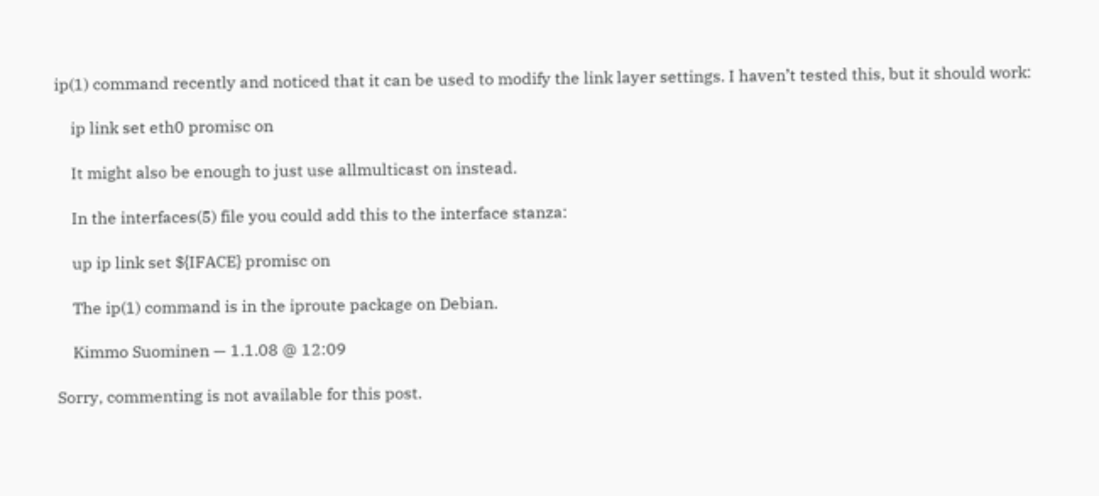ip(1) command recently and noticed that it can be used to modify the link layer settings. I haven’t tested this, but it should work:

    ip link set eth0 promisc on

    It might also be enough to just use allmulticast on instead.

    In the interfaces(5) file you could add this to the interface stanza:

    up ip link set ${IFACE} promisc on

    The ip(1) command is in the iproute package on Debian.

    Kimmo Suominen — 1.1.08 @ 12:09

Sorry, commenting is not available for this post.